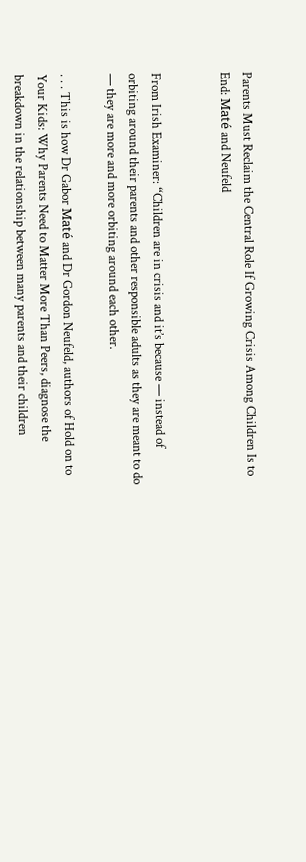Parents Must Reclaim the Central Role If Growing Crisis Among Children Is to End: Maté and Neufeld


From Irish Examiner: “Children are in crisis and it’s because — instead of orbiting around their parents and other responsible adults as they are meant to do — they are more and more orbiting around each other.

. . . This is how Dr Gabor Maté and Dr Gordon Neufeld, authors of Hold on to Your Kids: Why Parents Need to Matter More Than Peers, diagnose the breakdown in the relationship between many parents and their children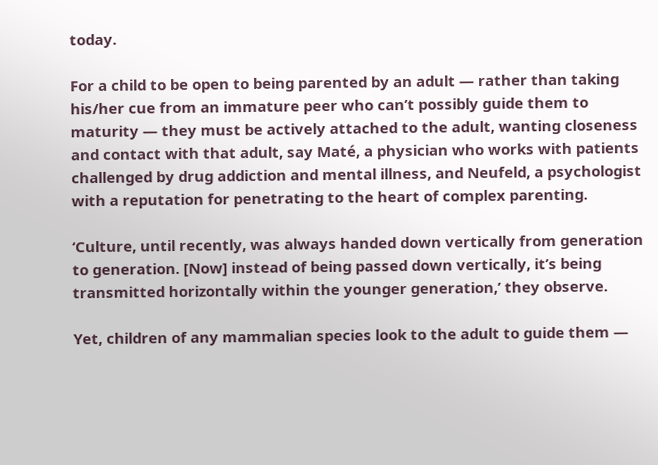today.

For a child to be open to being parented by an adult — rather than taking his/her cue from an immature peer who can’t possibly guide them to maturity — they must be actively attached to the adult, wanting closeness and contact with that adult, say Maté, a physician who works with patients challenged by drug addiction and mental illness, and Neufeld, a psychologist with a reputation for penetrating to the heart of complex parenting.

‘Culture, until recently, was always handed down vertically from generation to generation. [Now] instead of being passed down vertically, it’s being transmitted horizontally within the younger generation,’ they observe.

Yet, children of any mammalian species look to the adult to guide them —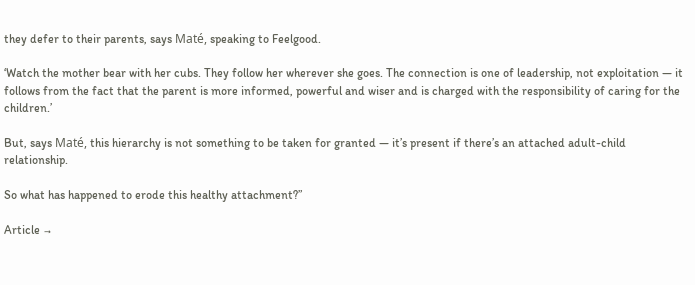they defer to their parents, says Maté, speaking to Feelgood.

‘Watch the mother bear with her cubs. They follow her wherever she goes. The connection is one of leadership, not exploitation — it follows from the fact that the parent is more informed, powerful and wiser and is charged with the responsibility of caring for the children.’

But, says Maté, this hierarchy is not something to be taken for granted — it’s present if there’s an attached adult-child relationship.

So what has happened to erode this healthy attachment?”

Article →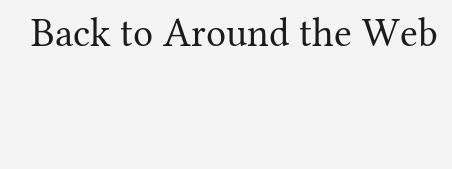Back to Around the Web